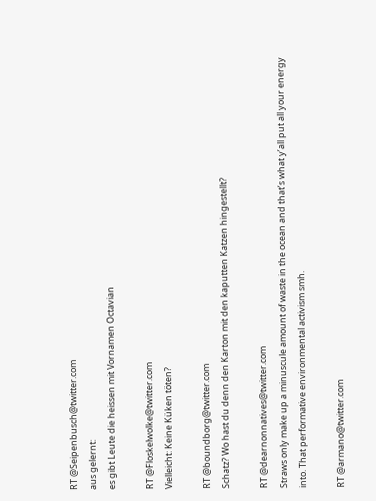RT @Seipenbusch@twitter.com
aus gelernt:
es gibt Leute die heissen mit Vornamen Octavian

RT @Floskelwolke@twitter.com
Vielleicht: Keine Küken töten?

RT @boundborg@twitter.com
Schatz? Wo hast du denn den Karton mit den kaputten Katzen hingestellt?

RT @dearnonnatives@twitter.com
Straws only make up a minuscule amount of waste in the ocean and that’s what y’all put all your energy into. That performative environmental activism smh.

RT @armano@twitter.com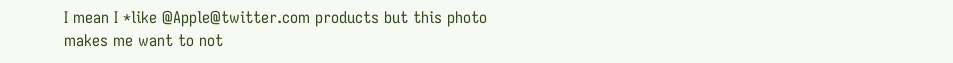I mean I *like @Apple@twitter.com products but this photo makes me want to not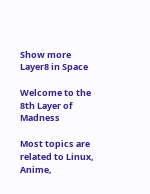Show more
Layer8 in Space

Welcome to the 8th Layer of Madness

Most topics are related to Linux, Anime,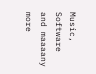Music, Software and maaaany more